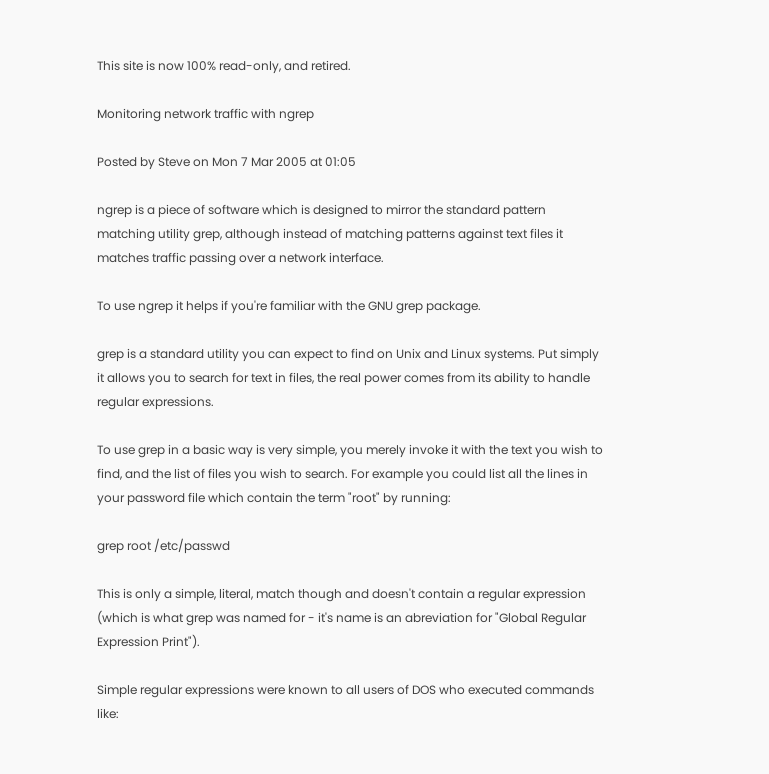This site is now 100% read-only, and retired.

Monitoring network traffic with ngrep

Posted by Steve on Mon 7 Mar 2005 at 01:05

ngrep is a piece of software which is designed to mirror the standard pattern matching utility grep, although instead of matching patterns against text files it matches traffic passing over a network interface.

To use ngrep it helps if you're familiar with the GNU grep package.

grep is a standard utility you can expect to find on Unix and Linux systems. Put simply it allows you to search for text in files, the real power comes from its ability to handle regular expressions.

To use grep in a basic way is very simple, you merely invoke it with the text you wish to find, and the list of files you wish to search. For example you could list all the lines in your password file which contain the term "root" by running:

grep root /etc/passwd

This is only a simple, literal, match though and doesn't contain a regular expression (which is what grep was named for - it's name is an abreviation for "Global Regular Expression Print").

Simple regular expressions were known to all users of DOS who executed commands like: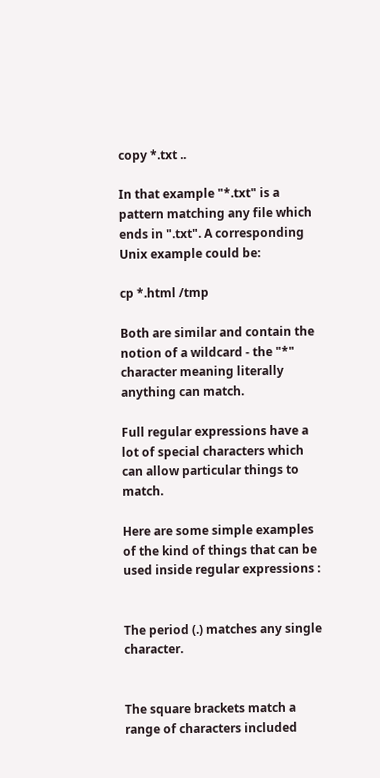copy *.txt ..

In that example "*.txt" is a pattern matching any file which ends in ".txt". A corresponding Unix example could be:

cp *.html /tmp

Both are similar and contain the notion of a wildcard - the "*" character meaning literally anything can match.

Full regular expressions have a lot of special characters which can allow particular things to match.

Here are some simple examples of the kind of things that can be used inside regular expressions :


The period (.) matches any single character.


The square brackets match a range of characters included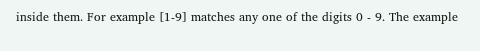inside them. For example [1-9] matches any one of the digits 0 - 9. The example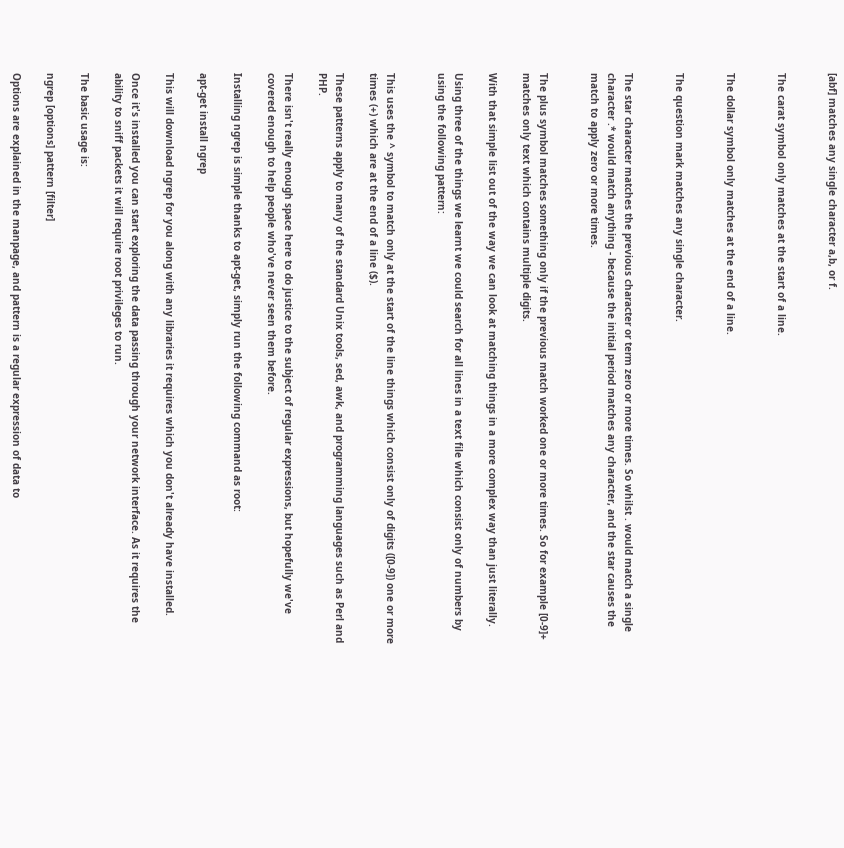[abf] matches any single character a,b, or f.


The carat symbol only matches at the start of a line.


The dollar symbol only matches at the end of a line.


The question mark matches any single character.


The star character matches the previous character or term zero or more times. So whilst . would match a single character .* would match anything - because the initial period matches any character, and the star causes the match to apply zero or more times.


The plus symbol matches something only if the previous match worked one or more times. So for example [0-9]+ matches only text which contains multiple digits.

With that simple list out of the way we can look at matching things in a more complex way than just literally.

Using three of the things we learnt we could search for all lines in a text file which consist only of numbers by using the following pattern:


This uses the ^ symbol to match only at the start of the line things which consist only of digits ([0-9]) one or more times (+) which are at the end of a line ($).

These patterns apply to many of the standard Unix tools, sed, awk, and programming languages such as Perl and PHP.

There isn't really enough space here to do justice to the subject of regular expressions, but hopefully we've covered enough to help people who've never seen them before.

Installing ngrep is simple thanks to apt-get, simply run the following command as root:

apt-get install ngrep

This will download ngrep for you along with any libraries it requires which you don't already have installed.

Once it's installed you can start exploring the data passing through your network interface. As it requires the ability to sniff packets it will require root privileges to run.

The basic usage is:

ngrep [options] pattern [filter]

Options are explained in the manpage, and pattern is a regular expression of data to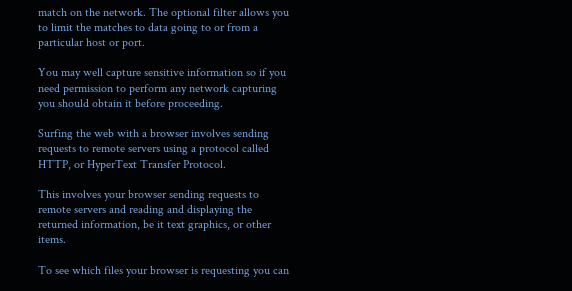match on the network. The optional filter allows you to limit the matches to data going to or from a particular host or port.

You may well capture sensitive information so if you need permission to perform any network capturing you should obtain it before proceeding.

Surfing the web with a browser involves sending requests to remote servers using a protocol called HTTP, or HyperText Transfer Protocol.

This involves your browser sending requests to remote servers and reading and displaying the returned information, be it text graphics, or other items.

To see which files your browser is requesting you can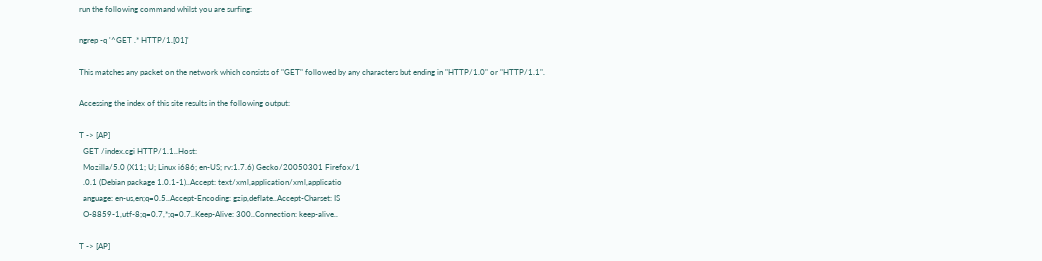run the following command whilst you are surfing:

ngrep -q '^GET .* HTTP/1.[01]'

This matches any packet on the network which consists of "GET" followed by any characters but ending in "HTTP/1.0" or "HTTP/1.1".

Accessing the index of this site results in the following output:

T -> [AP]
  GET /index.cgi HTTP/1.1..Host:
  Mozilla/5.0 (X11; U; Linux i686; en-US; rv:1.7.6) Gecko/20050301 Firefox/1
  .0.1 (Debian package 1.0.1-1)..Accept: text/xml,application/xml,applicatio
  anguage: en-us,en;q=0.5..Accept-Encoding: gzip,deflate..Accept-Charset: IS
  O-8859-1,utf-8;q=0.7,*;q=0.7..Keep-Alive: 300..Connection: keep-alive..

T -> [AP]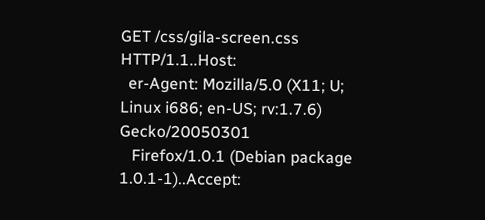GET /css/gila-screen.css HTTP/1.1..Host:
  er-Agent: Mozilla/5.0 (X11; U; Linux i686; en-US; rv:1.7.6) Gecko/20050301
   Firefox/1.0.1 (Debian package 1.0.1-1)..Accept: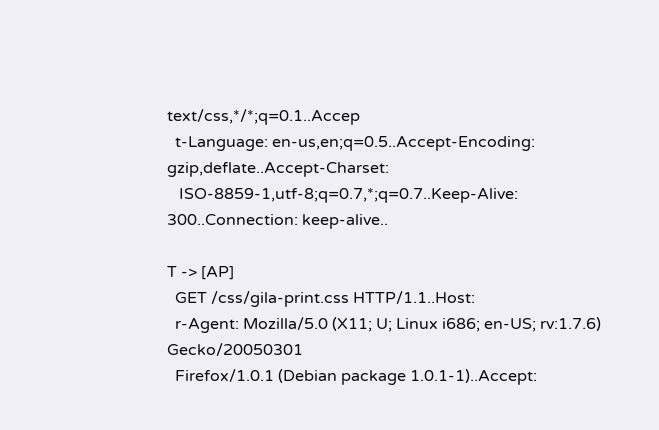text/css,*/*;q=0.1..Accep
  t-Language: en-us,en;q=0.5..Accept-Encoding: gzip,deflate..Accept-Charset:
   ISO-8859-1,utf-8;q=0.7,*;q=0.7..Keep-Alive: 300..Connection: keep-alive..

T -> [AP]
  GET /css/gila-print.css HTTP/1.1..Host:
  r-Agent: Mozilla/5.0 (X11; U; Linux i686; en-US; rv:1.7.6) Gecko/20050301
  Firefox/1.0.1 (Debian package 1.0.1-1)..Accept: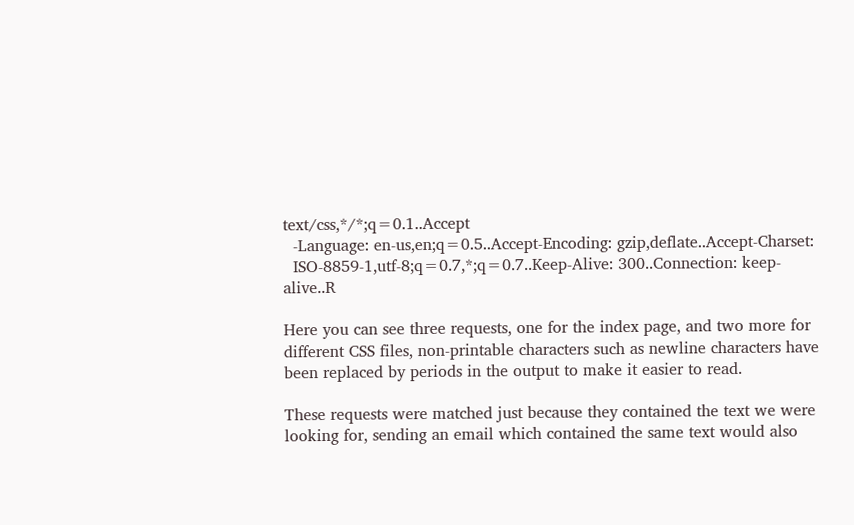text/css,*/*;q=0.1..Accept
  -Language: en-us,en;q=0.5..Accept-Encoding: gzip,deflate..Accept-Charset:
  ISO-8859-1,utf-8;q=0.7,*;q=0.7..Keep-Alive: 300..Connection: keep-alive..R

Here you can see three requests, one for the index page, and two more for different CSS files, non-printable characters such as newline characters have been replaced by periods in the output to make it easier to read.

These requests were matched just because they contained the text we were looking for, sending an email which contained the same text would also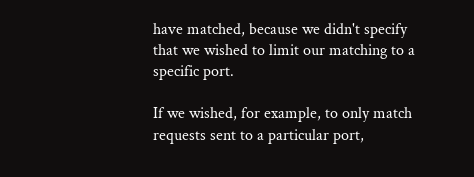have matched, because we didn't specify that we wished to limit our matching to a specific port.

If we wished, for example, to only match requests sent to a particular port,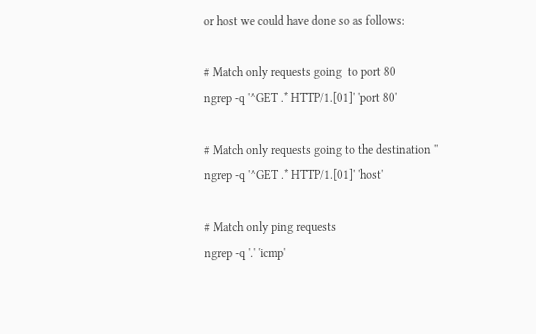or host we could have done so as follows:

# Match only requests going  to port 80
ngrep -q '^GET .* HTTP/1.[01]' 'port 80'

# Match only requests going to the destination ''
ngrep -q '^GET .* HTTP/1.[01]' 'host'

# Match only ping requests
ngrep -q '.' 'icmp'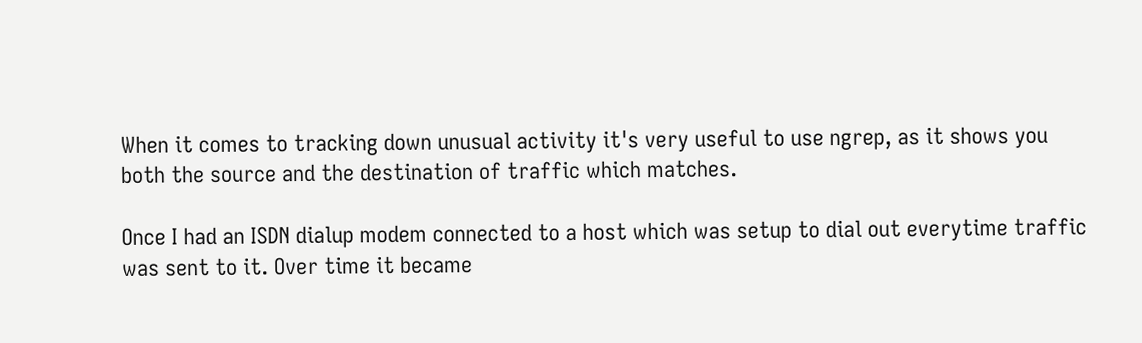When it comes to tracking down unusual activity it's very useful to use ngrep, as it shows you both the source and the destination of traffic which matches.

Once I had an ISDN dialup modem connected to a host which was setup to dial out everytime traffic was sent to it. Over time it became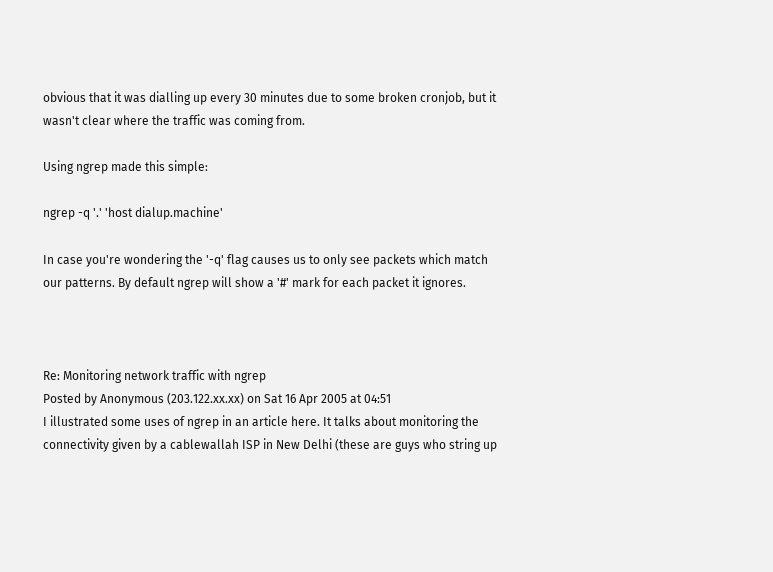obvious that it was dialling up every 30 minutes due to some broken cronjob, but it wasn't clear where the traffic was coming from.

Using ngrep made this simple:

ngrep -q '.' 'host dialup.machine'

In case you're wondering the '-q' flag causes us to only see packets which match our patterns. By default ngrep will show a '#' mark for each packet it ignores.



Re: Monitoring network traffic with ngrep
Posted by Anonymous (203.122.xx.xx) on Sat 16 Apr 2005 at 04:51
I illustrated some uses of ngrep in an article here. It talks about monitoring the connectivity given by a cablewallah ISP in New Delhi (these are guys who string up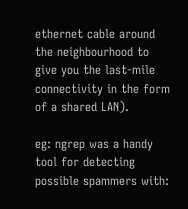ethernet cable around the neighbourhood to give you the last-mile connectivity in the form of a shared LAN).

eg: ngrep was a handy tool for detecting possible spammers with: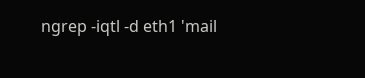ngrep -iqtl -d eth1 'mail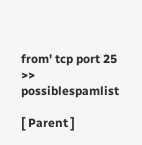from' tcp port 25 >> possiblespamlist

[ Parent ]